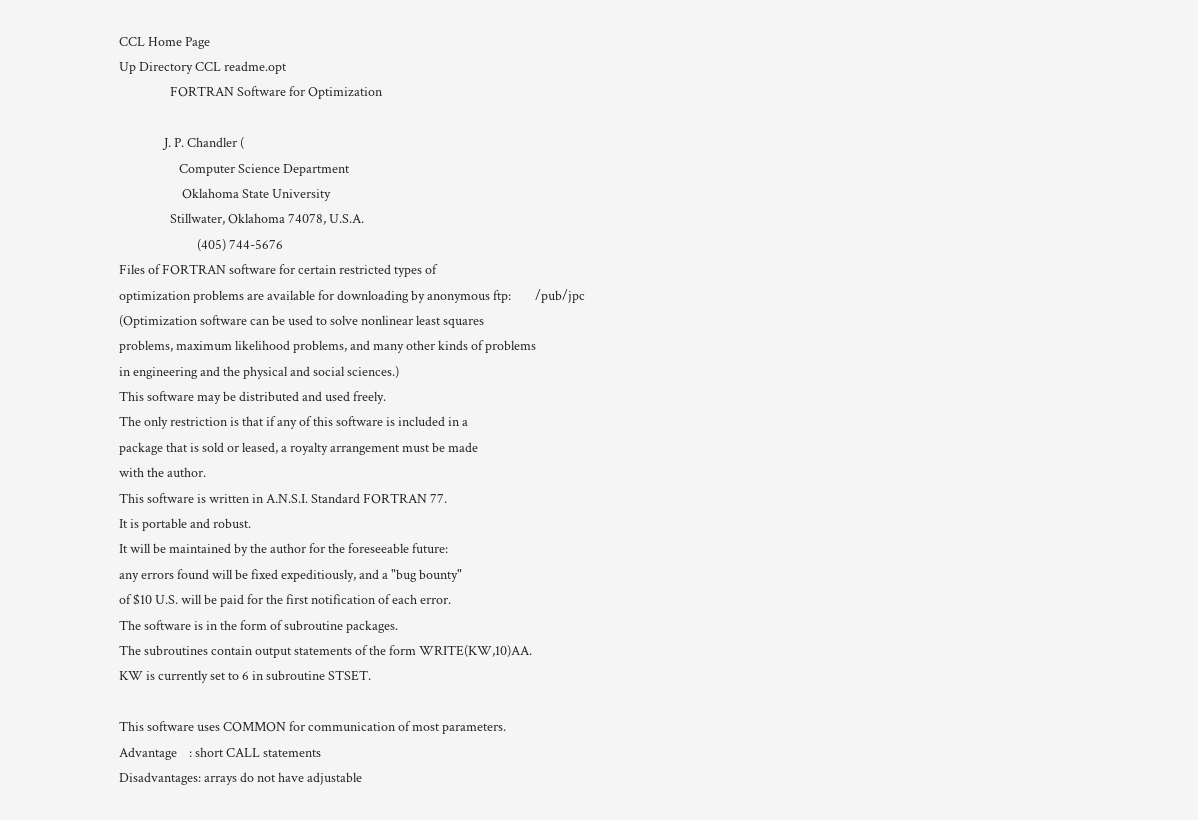CCL Home Page
Up Directory CCL readme.opt
                 FORTRAN Software for Optimization

               J. P. Chandler (
                    Computer Science Department
                     Oklahoma State University
                 Stillwater, Oklahoma 74078, U.S.A.
                          (405) 744-5676
Files of FORTRAN software for certain restricted types of
optimization problems are available for downloading by anonymous ftp:        /pub/jpc
(Optimization software can be used to solve nonlinear least squares
problems, maximum likelihood problems, and many other kinds of problems
in engineering and the physical and social sciences.)
This software may be distributed and used freely.
The only restriction is that if any of this software is included in a
package that is sold or leased, a royalty arrangement must be made
with the author.
This software is written in A.N.S.I. Standard FORTRAN 77.
It is portable and robust.
It will be maintained by the author for the foreseeable future:
any errors found will be fixed expeditiously, and a "bug bounty"
of $10 U.S. will be paid for the first notification of each error.
The software is in the form of subroutine packages.
The subroutines contain output statements of the form WRITE(KW,10)AA.
KW is currently set to 6 in subroutine STSET.

This software uses COMMON for communication of most parameters.
Advantage    : short CALL statements
Disadvantages: arrays do not have adjustable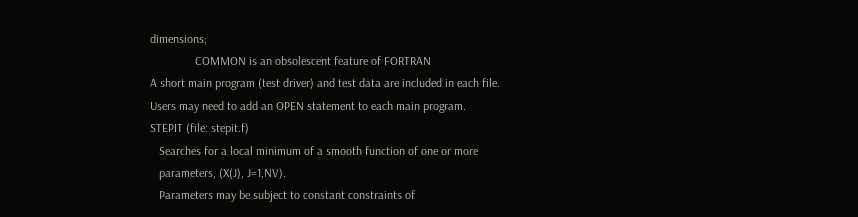dimensions;
               COMMON is an obsolescent feature of FORTRAN
A short main program (test driver) and test data are included in each file.
Users may need to add an OPEN statement to each main program.
STEPIT (file: stepit.f)
   Searches for a local minimum of a smooth function of one or more
   parameters, (X(J), J=1,NV).
   Parameters may be subject to constant constraints of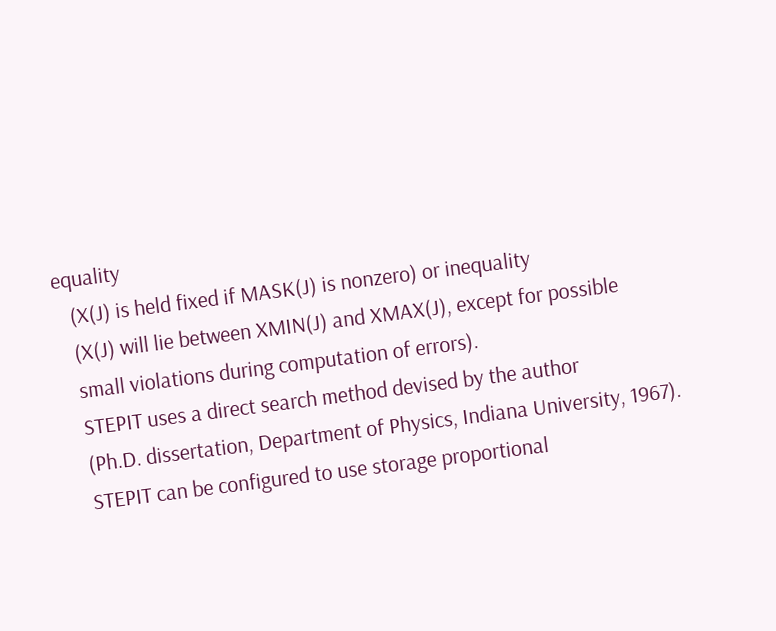equality
   (X(J) is held fixed if MASK(J) is nonzero) or inequality
   (X(J) will lie between XMIN(J) and XMAX(J), except for possible
   small violations during computation of errors).
   STEPIT uses a direct search method devised by the author
   (Ph.D. dissertation, Department of Physics, Indiana University, 1967).
   STEPIT can be configured to use storage proportional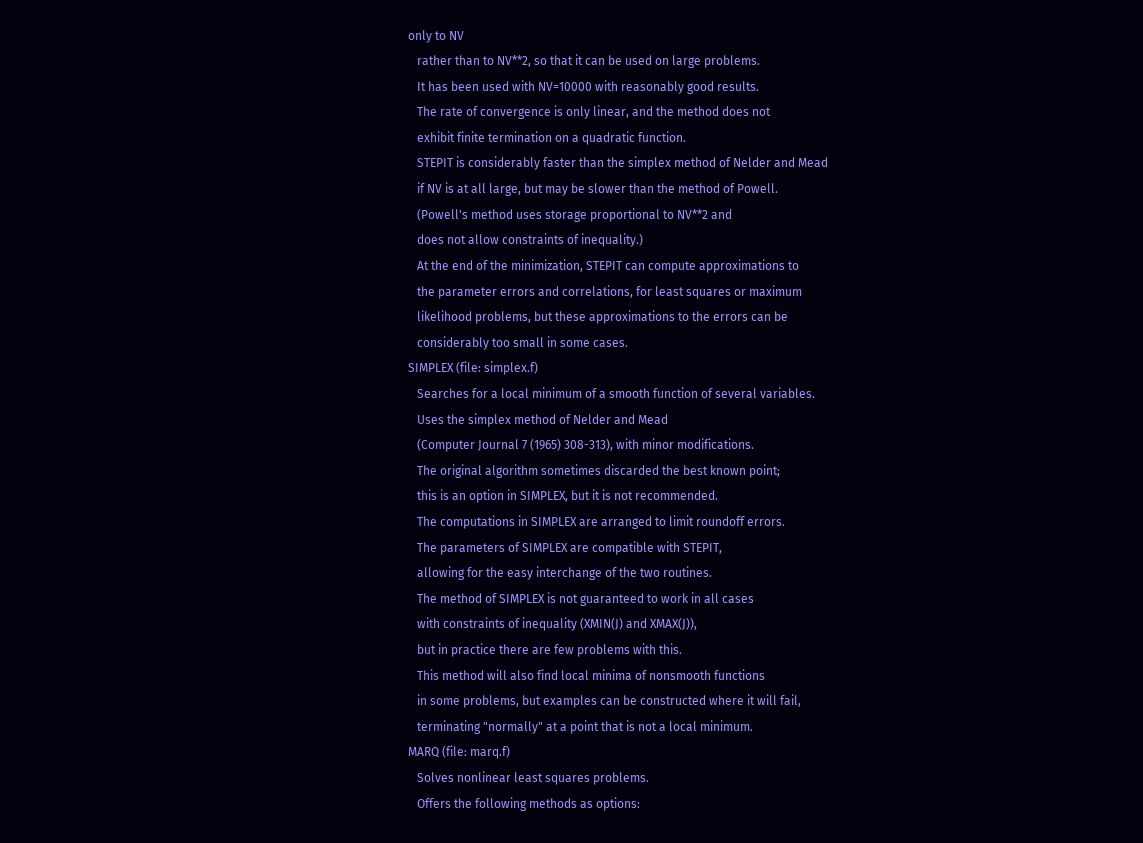only to NV
   rather than to NV**2, so that it can be used on large problems.
   It has been used with NV=10000 with reasonably good results.
   The rate of convergence is only linear, and the method does not
   exhibit finite termination on a quadratic function.
   STEPIT is considerably faster than the simplex method of Nelder and Mead
   if NV is at all large, but may be slower than the method of Powell.
   (Powell's method uses storage proportional to NV**2 and
   does not allow constraints of inequality.)
   At the end of the minimization, STEPIT can compute approximations to
   the parameter errors and correlations, for least squares or maximum
   likelihood problems, but these approximations to the errors can be
   considerably too small in some cases.
SIMPLEX (file: simplex.f)
   Searches for a local minimum of a smooth function of several variables.
   Uses the simplex method of Nelder and Mead
   (Computer Journal 7 (1965) 308-313), with minor modifications.
   The original algorithm sometimes discarded the best known point;
   this is an option in SIMPLEX, but it is not recommended.
   The computations in SIMPLEX are arranged to limit roundoff errors.
   The parameters of SIMPLEX are compatible with STEPIT,
   allowing for the easy interchange of the two routines.
   The method of SIMPLEX is not guaranteed to work in all cases
   with constraints of inequality (XMIN(J) and XMAX(J)),
   but in practice there are few problems with this.
   This method will also find local minima of nonsmooth functions
   in some problems, but examples can be constructed where it will fail,
   terminating "normally" at a point that is not a local minimum.
MARQ (file: marq.f)
   Solves nonlinear least squares problems.
   Offers the following methods as options: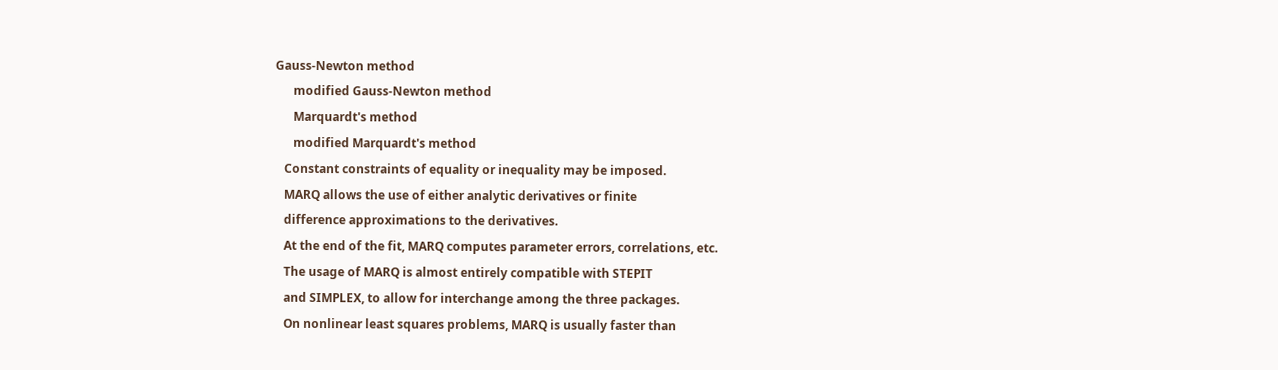Gauss-Newton method
      modified Gauss-Newton method
      Marquardt's method
      modified Marquardt's method
   Constant constraints of equality or inequality may be imposed.
   MARQ allows the use of either analytic derivatives or finite
   difference approximations to the derivatives.
   At the end of the fit, MARQ computes parameter errors, correlations, etc.
   The usage of MARQ is almost entirely compatible with STEPIT
   and SIMPLEX, to allow for interchange among the three packages.
   On nonlinear least squares problems, MARQ is usually faster than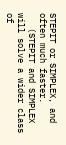STEPIT or SIMPLEX, and often much faster.
   (STEPIT and SIMPLEX will solve a wider class of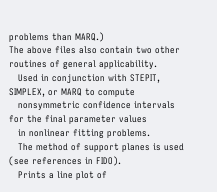problems than MARQ.)
The above files also contain two other routines of general applicability.
   Used in conjunction with STEPIT, SIMPLEX, or MARQ to compute
   nonsymmetric confidence intervals for the final parameter values
   in nonlinear fitting problems.
   The method of support planes is used (see references in FIDO).
   Prints a line plot of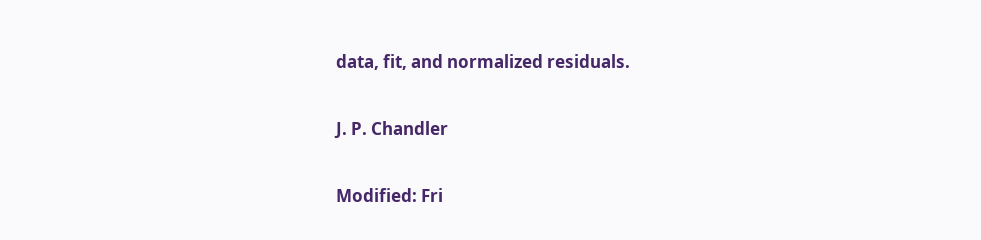data, fit, and normalized residuals.

J. P. Chandler

Modified: Fri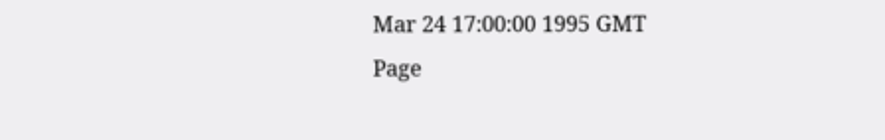Mar 24 17:00:00 1995 GMT
Page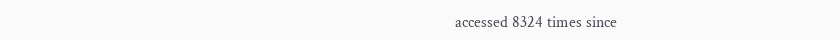accessed 8324 times since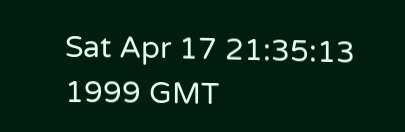Sat Apr 17 21:35:13 1999 GMT